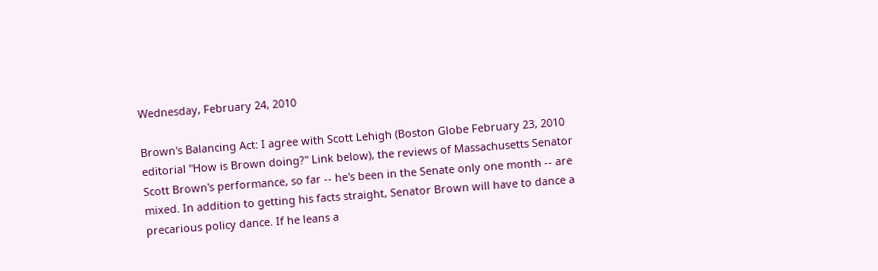Wednesday, February 24, 2010

Brown's Balancing Act: I agree with Scott Lehigh (Boston Globe February 23, 2010 editorial "How is Brown doing?" Link below), the reviews of Massachusetts Senator Scott Brown's performance, so far -- he's been in the Senate only one month -- are mixed. In addition to getting his facts straight, Senator Brown will have to dance a precarious policy dance. If he leans a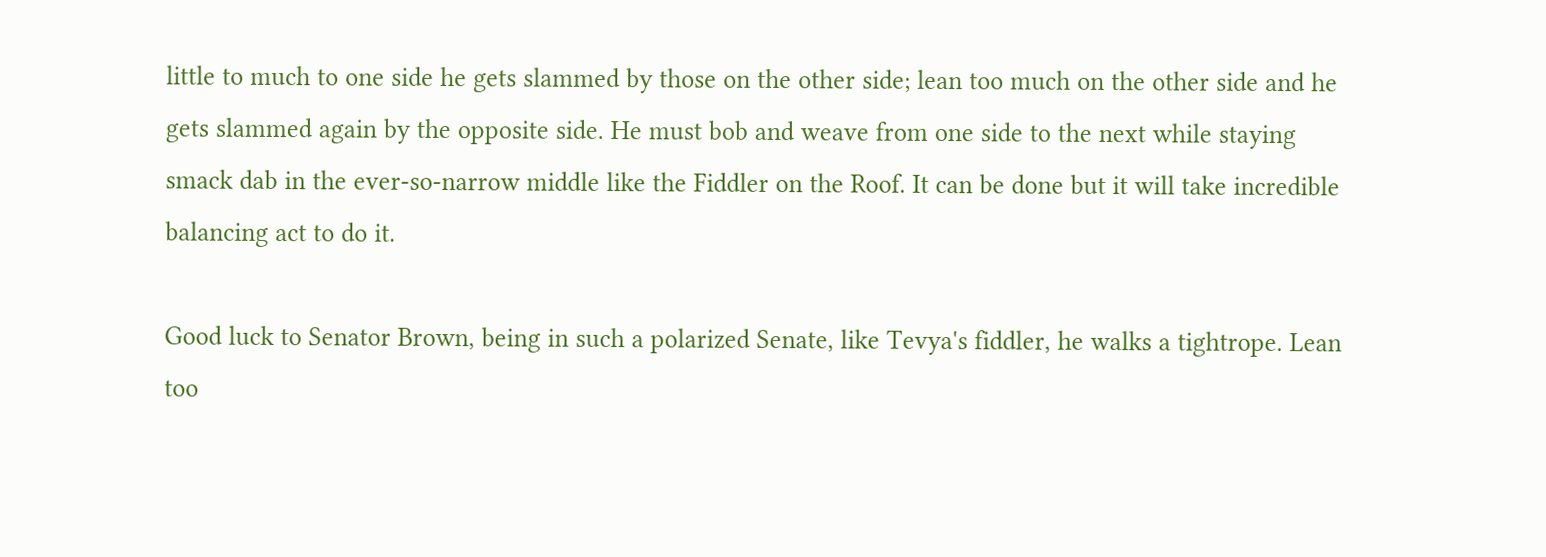little to much to one side he gets slammed by those on the other side; lean too much on the other side and he gets slammed again by the opposite side. He must bob and weave from one side to the next while staying smack dab in the ever-so-narrow middle like the Fiddler on the Roof. It can be done but it will take incredible balancing act to do it.

Good luck to Senator Brown, being in such a polarized Senate, like Tevya's fiddler, he walks a tightrope. Lean too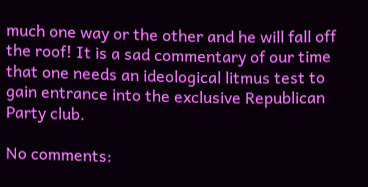much one way or the other and he will fall off the roof! It is a sad commentary of our time that one needs an ideological litmus test to gain entrance into the exclusive Republican Party club.

No comments: